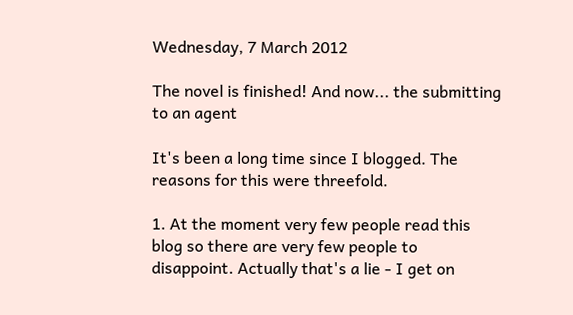Wednesday, 7 March 2012

The novel is finished! And now... the submitting to an agent

It's been a long time since I blogged. The reasons for this were threefold.

1. At the moment very few people read this blog so there are very few people to disappoint. Actually that's a lie - I get on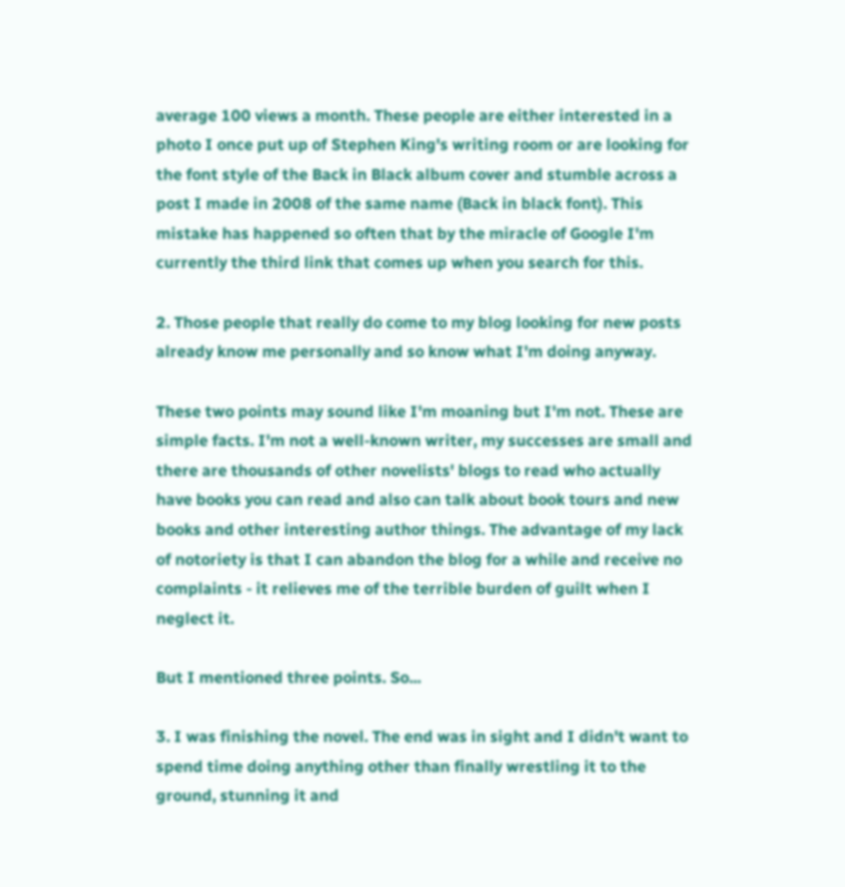average 100 views a month. These people are either interested in a photo I once put up of Stephen King's writing room or are looking for the font style of the Back in Black album cover and stumble across a post I made in 2008 of the same name (Back in black font). This mistake has happened so often that by the miracle of Google I'm currently the third link that comes up when you search for this.

2. Those people that really do come to my blog looking for new posts already know me personally and so know what I'm doing anyway.

These two points may sound like I'm moaning but I'm not. These are simple facts. I'm not a well-known writer, my successes are small and there are thousands of other novelists' blogs to read who actually have books you can read and also can talk about book tours and new books and other interesting author things. The advantage of my lack of notoriety is that I can abandon the blog for a while and receive no complaints - it relieves me of the terrible burden of guilt when I neglect it.

But I mentioned three points. So...

3. I was finishing the novel. The end was in sight and I didn't want to spend time doing anything other than finally wrestling it to the ground, stunning it and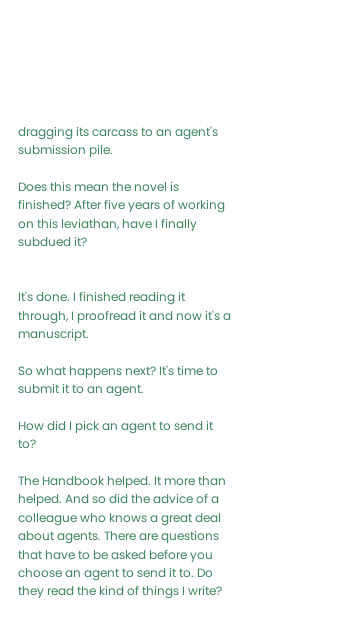dragging its carcass to an agent's submission pile.

Does this mean the novel is finished? After five years of working on this leviathan, have I finally subdued it?


It's done. I finished reading it through, I proofread it and now it's a manuscript.

So what happens next? It's time to submit it to an agent.

How did I pick an agent to send it to?

The Handbook helped. It more than helped. And so did the advice of a colleague who knows a great deal about agents. There are questions that have to be asked before you choose an agent to send it to. Do they read the kind of things I write?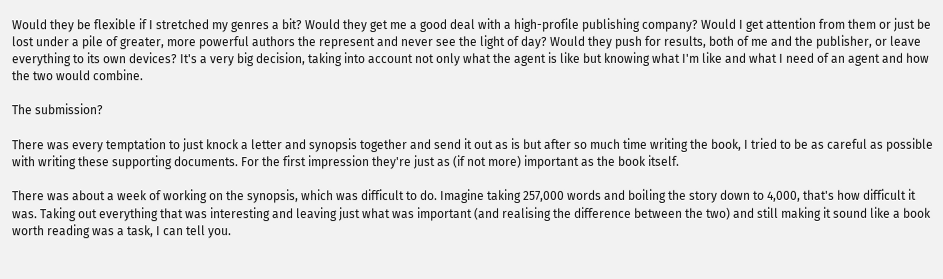Would they be flexible if I stretched my genres a bit? Would they get me a good deal with a high-profile publishing company? Would I get attention from them or just be lost under a pile of greater, more powerful authors the represent and never see the light of day? Would they push for results, both of me and the publisher, or leave everything to its own devices? It's a very big decision, taking into account not only what the agent is like but knowing what I'm like and what I need of an agent and how the two would combine.

The submission?

There was every temptation to just knock a letter and synopsis together and send it out as is but after so much time writing the book, I tried to be as careful as possible with writing these supporting documents. For the first impression they're just as (if not more) important as the book itself.

There was about a week of working on the synopsis, which was difficult to do. Imagine taking 257,000 words and boiling the story down to 4,000, that's how difficult it was. Taking out everything that was interesting and leaving just what was important (and realising the difference between the two) and still making it sound like a book worth reading was a task, I can tell you.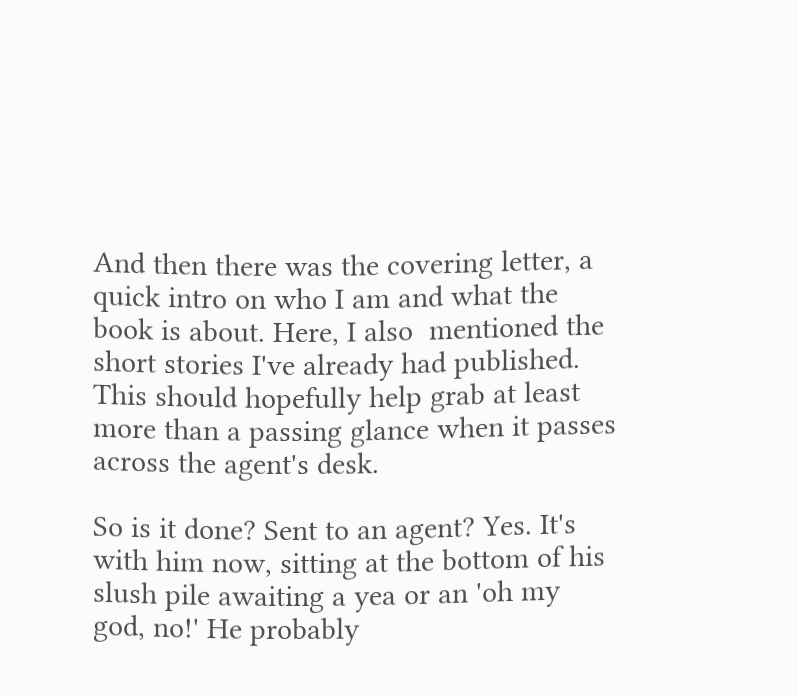And then there was the covering letter, a quick intro on who I am and what the book is about. Here, I also  mentioned the short stories I've already had published. This should hopefully help grab at least more than a passing glance when it passes across the agent's desk.

So is it done? Sent to an agent? Yes. It's with him now, sitting at the bottom of his slush pile awaiting a yea or an 'oh my god, no!' He probably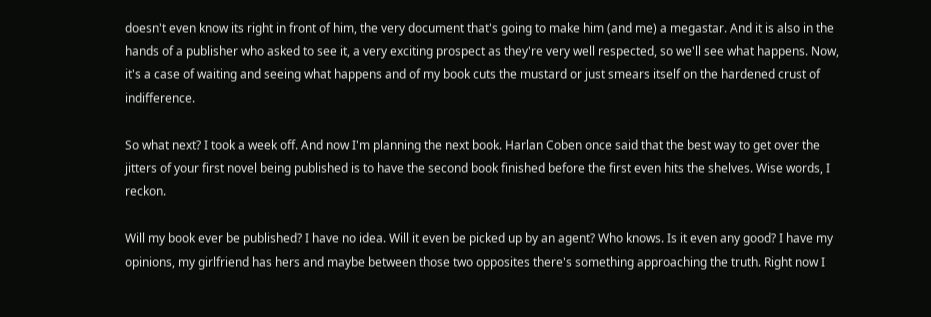doesn't even know its right in front of him, the very document that's going to make him (and me) a megastar. And it is also in the hands of a publisher who asked to see it, a very exciting prospect as they're very well respected, so we'll see what happens. Now, it's a case of waiting and seeing what happens and of my book cuts the mustard or just smears itself on the hardened crust of indifference.

So what next? I took a week off. And now I'm planning the next book. Harlan Coben once said that the best way to get over the jitters of your first novel being published is to have the second book finished before the first even hits the shelves. Wise words, I reckon.

Will my book ever be published? I have no idea. Will it even be picked up by an agent? Who knows. Is it even any good? I have my opinions, my girlfriend has hers and maybe between those two opposites there's something approaching the truth. Right now I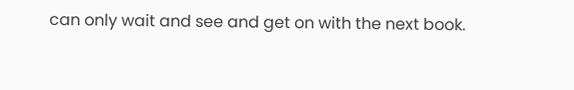can only wait and see and get on with the next book.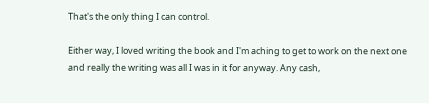That's the only thing I can control.

Either way, I loved writing the book and I'm aching to get to work on the next one and really the writing was all I was in it for anyway. Any cash,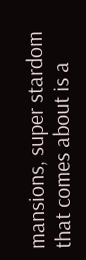mansions, super stardom that comes about is a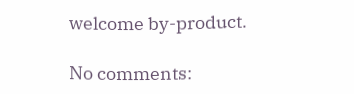welcome by-product.

No comments: